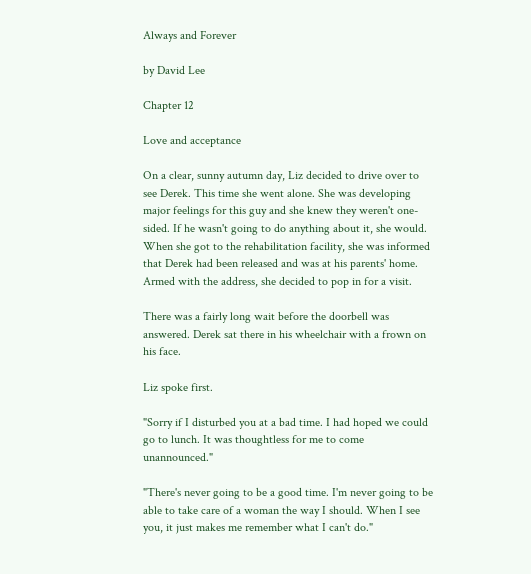Always and Forever

by David Lee

Chapter 12

Love and acceptance

On a clear, sunny autumn day, Liz decided to drive over to see Derek. This time she went alone. She was developing major feelings for this guy and she knew they weren't one-sided. If he wasn't going to do anything about it, she would. When she got to the rehabilitation facility, she was informed that Derek had been released and was at his parents' home. Armed with the address, she decided to pop in for a visit.

There was a fairly long wait before the doorbell was answered. Derek sat there in his wheelchair with a frown on his face.

Liz spoke first.

"Sorry if I disturbed you at a bad time. I had hoped we could go to lunch. It was thoughtless for me to come unannounced."

"There's never going to be a good time. I'm never going to be able to take care of a woman the way I should. When I see you, it just makes me remember what I can't do."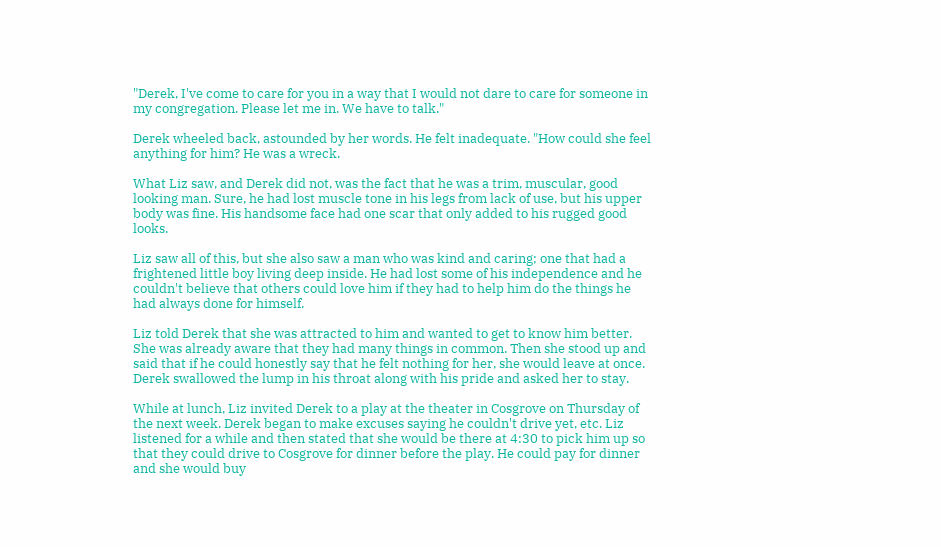"Derek, I've come to care for you in a way that I would not dare to care for someone in my congregation. Please let me in. We have to talk."

Derek wheeled back, astounded by her words. He felt inadequate. "How could she feel anything for him? He was a wreck.

What Liz saw, and Derek did not, was the fact that he was a trim, muscular, good looking man. Sure, he had lost muscle tone in his legs from lack of use, but his upper body was fine. His handsome face had one scar that only added to his rugged good looks.

Liz saw all of this, but she also saw a man who was kind and caring; one that had a frightened little boy living deep inside. He had lost some of his independence and he couldn't believe that others could love him if they had to help him do the things he had always done for himself.

Liz told Derek that she was attracted to him and wanted to get to know him better. She was already aware that they had many things in common. Then she stood up and said that if he could honestly say that he felt nothing for her, she would leave at once. Derek swallowed the lump in his throat along with his pride and asked her to stay.

While at lunch, Liz invited Derek to a play at the theater in Cosgrove on Thursday of the next week. Derek began to make excuses saying he couldn't drive yet, etc. Liz listened for a while and then stated that she would be there at 4:30 to pick him up so that they could drive to Cosgrove for dinner before the play. He could pay for dinner and she would buy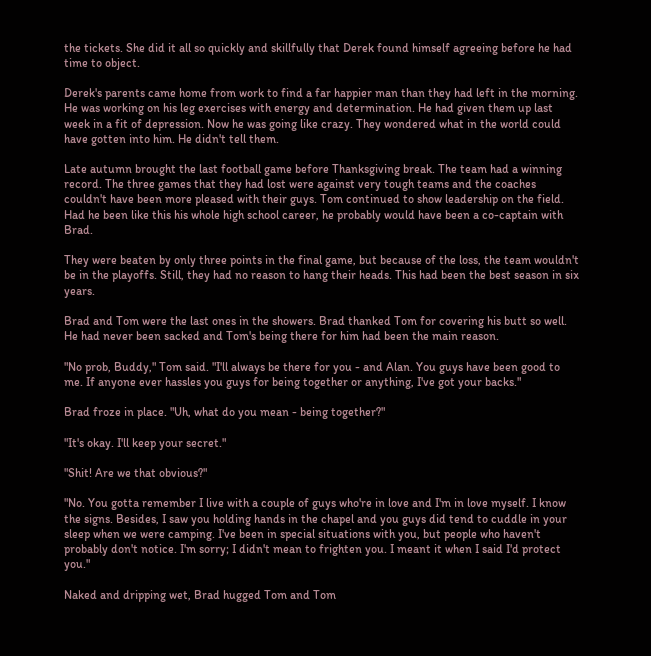the tickets. She did it all so quickly and skillfully that Derek found himself agreeing before he had time to object.

Derek's parents came home from work to find a far happier man than they had left in the morning. He was working on his leg exercises with energy and determination. He had given them up last week in a fit of depression. Now he was going like crazy. They wondered what in the world could have gotten into him. He didn't tell them.

Late autumn brought the last football game before Thanksgiving break. The team had a winning record. The three games that they had lost were against very tough teams and the coaches couldn't have been more pleased with their guys. Tom continued to show leadership on the field. Had he been like this his whole high school career, he probably would have been a co-captain with Brad.

They were beaten by only three points in the final game, but because of the loss, the team wouldn't be in the playoffs. Still, they had no reason to hang their heads. This had been the best season in six years.

Brad and Tom were the last ones in the showers. Brad thanked Tom for covering his butt so well. He had never been sacked and Tom's being there for him had been the main reason.

"No prob, Buddy," Tom said. "I'll always be there for you - and Alan. You guys have been good to me. If anyone ever hassles you guys for being together or anything, I've got your backs."

Brad froze in place. "Uh, what do you mean - being together?"

"It's okay. I'll keep your secret."

"Shit! Are we that obvious?"

"No. You gotta remember I live with a couple of guys who're in love and I'm in love myself. I know the signs. Besides, I saw you holding hands in the chapel and you guys did tend to cuddle in your sleep when we were camping. I've been in special situations with you, but people who haven't probably don't notice. I'm sorry; I didn't mean to frighten you. I meant it when I said I'd protect you."

Naked and dripping wet, Brad hugged Tom and Tom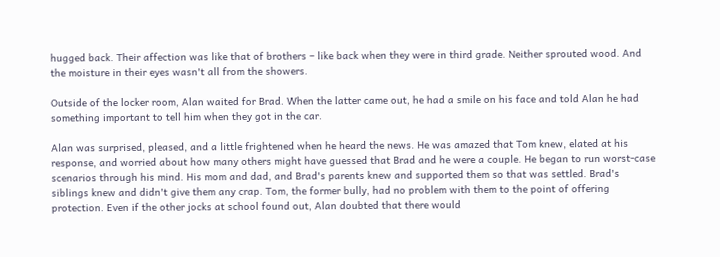hugged back. Their affection was like that of brothers – like back when they were in third grade. Neither sprouted wood. And the moisture in their eyes wasn't all from the showers.

Outside of the locker room, Alan waited for Brad. When the latter came out, he had a smile on his face and told Alan he had something important to tell him when they got in the car.

Alan was surprised, pleased, and a little frightened when he heard the news. He was amazed that Tom knew, elated at his response, and worried about how many others might have guessed that Brad and he were a couple. He began to run worst-case scenarios through his mind. His mom and dad, and Brad's parents knew and supported them so that was settled. Brad's siblings knew and didn't give them any crap. Tom, the former bully, had no problem with them to the point of offering protection. Even if the other jocks at school found out, Alan doubted that there would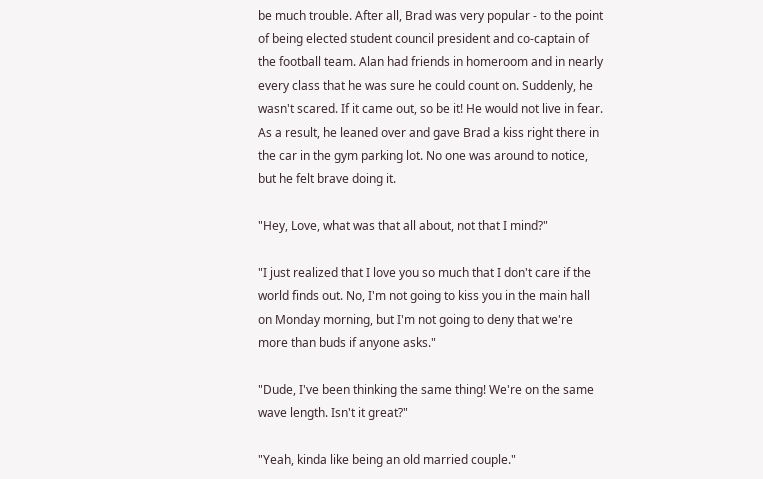be much trouble. After all, Brad was very popular - to the point of being elected student council president and co-captain of the football team. Alan had friends in homeroom and in nearly every class that he was sure he could count on. Suddenly, he wasn't scared. If it came out, so be it! He would not live in fear. As a result, he leaned over and gave Brad a kiss right there in the car in the gym parking lot. No one was around to notice, but he felt brave doing it.

"Hey, Love, what was that all about, not that I mind?"

"I just realized that I love you so much that I don't care if the world finds out. No, I'm not going to kiss you in the main hall on Monday morning, but I'm not going to deny that we're more than buds if anyone asks."

"Dude, I've been thinking the same thing! We're on the same wave length. Isn't it great?"

"Yeah, kinda like being an old married couple."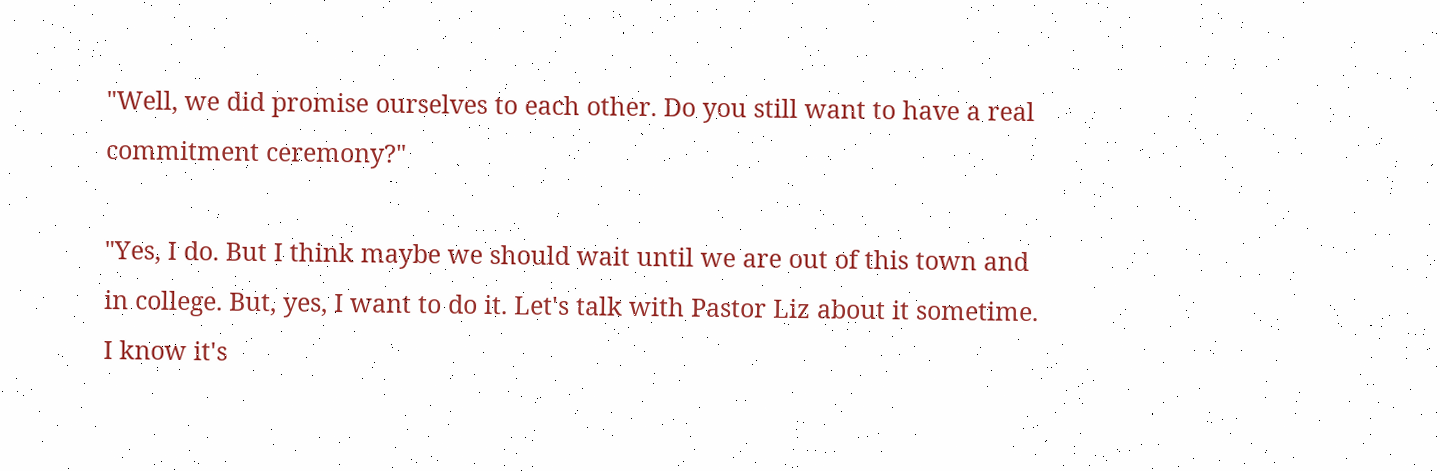"Well, we did promise ourselves to each other. Do you still want to have a real commitment ceremony?"

"Yes, I do. But I think maybe we should wait until we are out of this town and in college. But, yes, I want to do it. Let's talk with Pastor Liz about it sometime. I know it's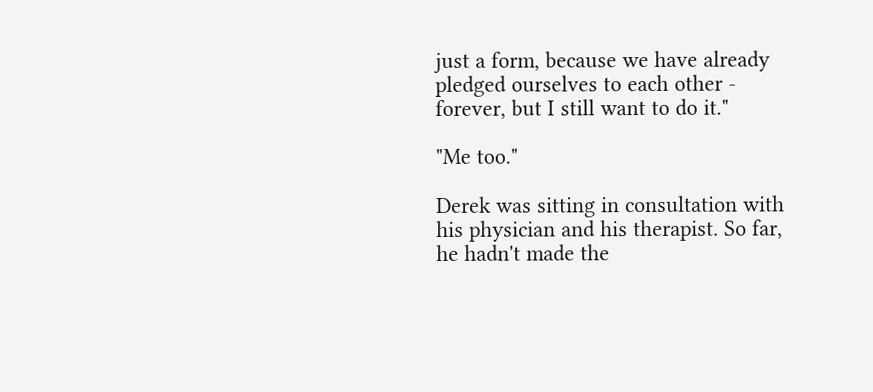just a form, because we have already pledged ourselves to each other - forever, but I still want to do it."

"Me too."

Derek was sitting in consultation with his physician and his therapist. So far, he hadn't made the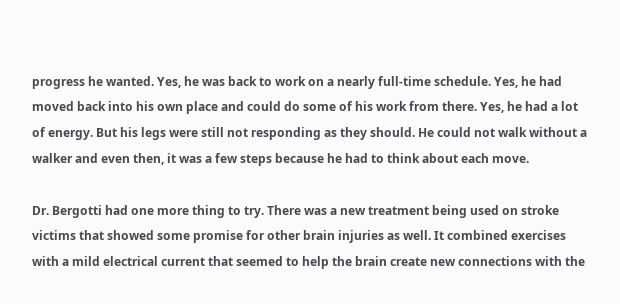progress he wanted. Yes, he was back to work on a nearly full-time schedule. Yes, he had moved back into his own place and could do some of his work from there. Yes, he had a lot of energy. But his legs were still not responding as they should. He could not walk without a walker and even then, it was a few steps because he had to think about each move.

Dr. Bergotti had one more thing to try. There was a new treatment being used on stroke victims that showed some promise for other brain injuries as well. It combined exercises with a mild electrical current that seemed to help the brain create new connections with the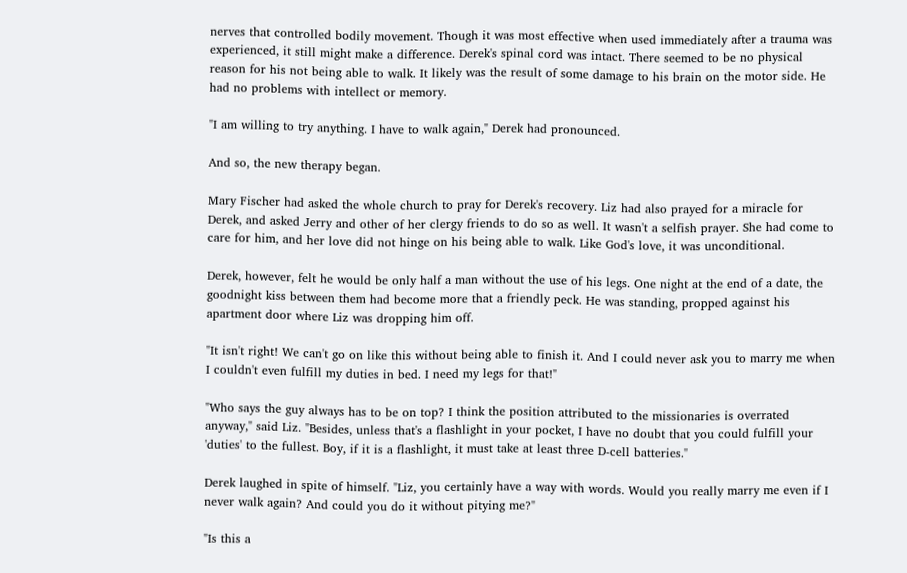nerves that controlled bodily movement. Though it was most effective when used immediately after a trauma was experienced, it still might make a difference. Derek's spinal cord was intact. There seemed to be no physical reason for his not being able to walk. It likely was the result of some damage to his brain on the motor side. He had no problems with intellect or memory.

"I am willing to try anything. I have to walk again," Derek had pronounced.

And so, the new therapy began.

Mary Fischer had asked the whole church to pray for Derek's recovery. Liz had also prayed for a miracle for Derek, and asked Jerry and other of her clergy friends to do so as well. It wasn't a selfish prayer. She had come to care for him, and her love did not hinge on his being able to walk. Like God's love, it was unconditional.

Derek, however, felt he would be only half a man without the use of his legs. One night at the end of a date, the goodnight kiss between them had become more that a friendly peck. He was standing, propped against his apartment door where Liz was dropping him off.

"It isn't right! We can't go on like this without being able to finish it. And I could never ask you to marry me when I couldn't even fulfill my duties in bed. I need my legs for that!"

"Who says the guy always has to be on top? I think the position attributed to the missionaries is overrated anyway," said Liz. "Besides, unless that's a flashlight in your pocket, I have no doubt that you could fulfill your 'duties' to the fullest. Boy, if it is a flashlight, it must take at least three D-cell batteries."

Derek laughed in spite of himself. "Liz, you certainly have a way with words. Would you really marry me even if I never walk again? And could you do it without pitying me?"

"Is this a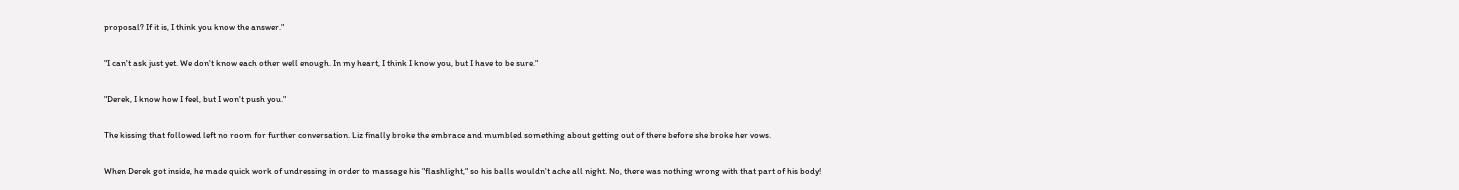proposal? If it is, I think you know the answer."

"I can't ask just yet. We don't know each other well enough. In my heart, I think I know you, but I have to be sure."

"Derek, I know how I feel, but I won't push you."

The kissing that followed left no room for further conversation. Liz finally broke the embrace and mumbled something about getting out of there before she broke her vows.

When Derek got inside, he made quick work of undressing in order to massage his "flashlight," so his balls wouldn't ache all night. No, there was nothing wrong with that part of his body!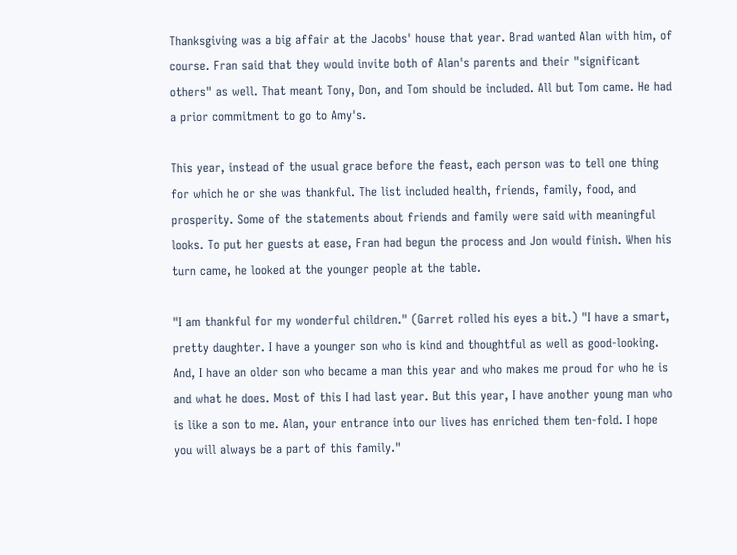Thanksgiving was a big affair at the Jacobs' house that year. Brad wanted Alan with him, of course. Fran said that they would invite both of Alan's parents and their "significant others" as well. That meant Tony, Don, and Tom should be included. All but Tom came. He had a prior commitment to go to Amy's.

This year, instead of the usual grace before the feast, each person was to tell one thing for which he or she was thankful. The list included health, friends, family, food, and prosperity. Some of the statements about friends and family were said with meaningful looks. To put her guests at ease, Fran had begun the process and Jon would finish. When his turn came, he looked at the younger people at the table.

"I am thankful for my wonderful children." (Garret rolled his eyes a bit.) "I have a smart, pretty daughter. I have a younger son who is kind and thoughtful as well as good-looking. And, I have an older son who became a man this year and who makes me proud for who he is and what he does. Most of this I had last year. But this year, I have another young man who is like a son to me. Alan, your entrance into our lives has enriched them ten-fold. I hope you will always be a part of this family."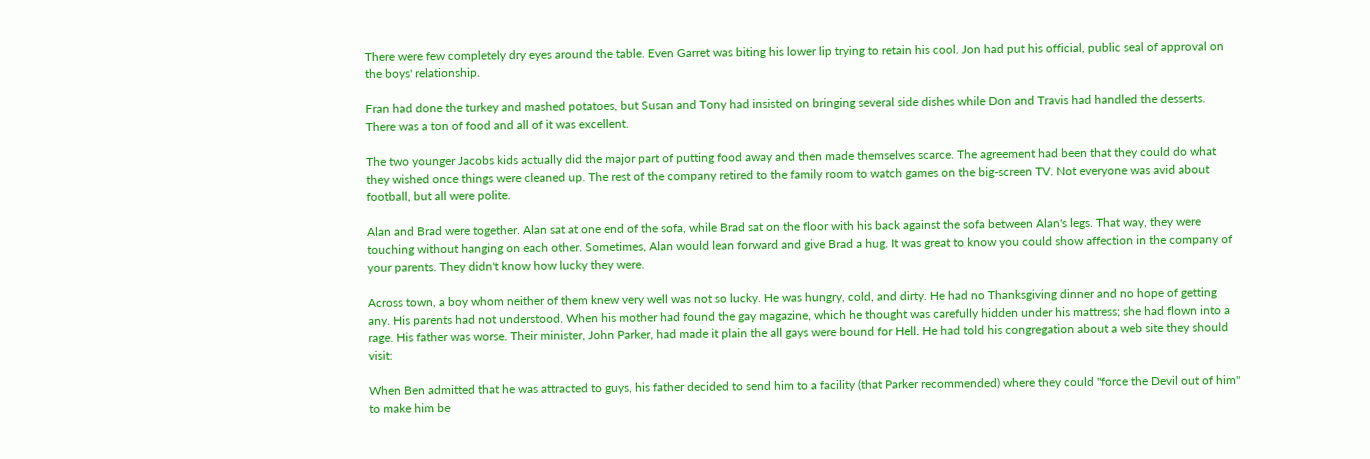There were few completely dry eyes around the table. Even Garret was biting his lower lip trying to retain his cool. Jon had put his official, public seal of approval on the boys' relationship.

Fran had done the turkey and mashed potatoes, but Susan and Tony had insisted on bringing several side dishes while Don and Travis had handled the desserts. There was a ton of food and all of it was excellent.

The two younger Jacobs kids actually did the major part of putting food away and then made themselves scarce. The agreement had been that they could do what they wished once things were cleaned up. The rest of the company retired to the family room to watch games on the big-screen TV. Not everyone was avid about football, but all were polite.

Alan and Brad were together. Alan sat at one end of the sofa, while Brad sat on the floor with his back against the sofa between Alan's legs. That way, they were touching without hanging on each other. Sometimes, Alan would lean forward and give Brad a hug. It was great to know you could show affection in the company of your parents. They didn't know how lucky they were.

Across town, a boy whom neither of them knew very well was not so lucky. He was hungry, cold, and dirty. He had no Thanksgiving dinner and no hope of getting any. His parents had not understood. When his mother had found the gay magazine, which he thought was carefully hidden under his mattress; she had flown into a rage. His father was worse. Their minister, John Parker, had made it plain the all gays were bound for Hell. He had told his congregation about a web site they should visit:

When Ben admitted that he was attracted to guys, his father decided to send him to a facility (that Parker recommended) where they could "force the Devil out of him" to make him be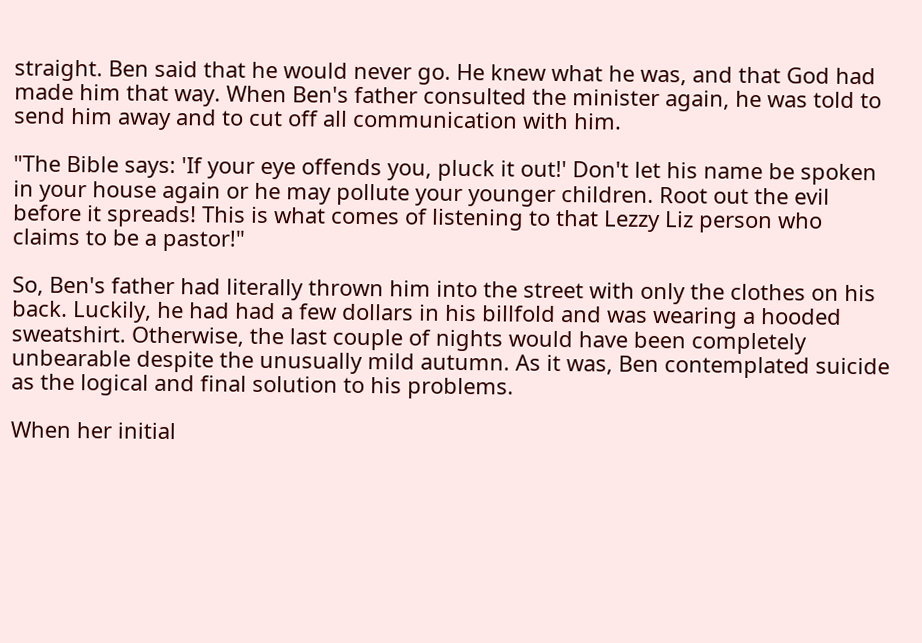straight. Ben said that he would never go. He knew what he was, and that God had made him that way. When Ben's father consulted the minister again, he was told to send him away and to cut off all communication with him.

"The Bible says: 'If your eye offends you, pluck it out!' Don't let his name be spoken in your house again or he may pollute your younger children. Root out the evil before it spreads! This is what comes of listening to that Lezzy Liz person who claims to be a pastor!"

So, Ben's father had literally thrown him into the street with only the clothes on his back. Luckily, he had had a few dollars in his billfold and was wearing a hooded sweatshirt. Otherwise, the last couple of nights would have been completely unbearable despite the unusually mild autumn. As it was, Ben contemplated suicide as the logical and final solution to his problems.

When her initial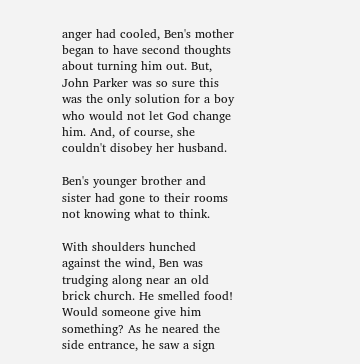anger had cooled, Ben's mother began to have second thoughts about turning him out. But, John Parker was so sure this was the only solution for a boy who would not let God change him. And, of course, she couldn't disobey her husband.

Ben's younger brother and sister had gone to their rooms not knowing what to think.

With shoulders hunched against the wind, Ben was trudging along near an old brick church. He smelled food! Would someone give him something? As he neared the side entrance, he saw a sign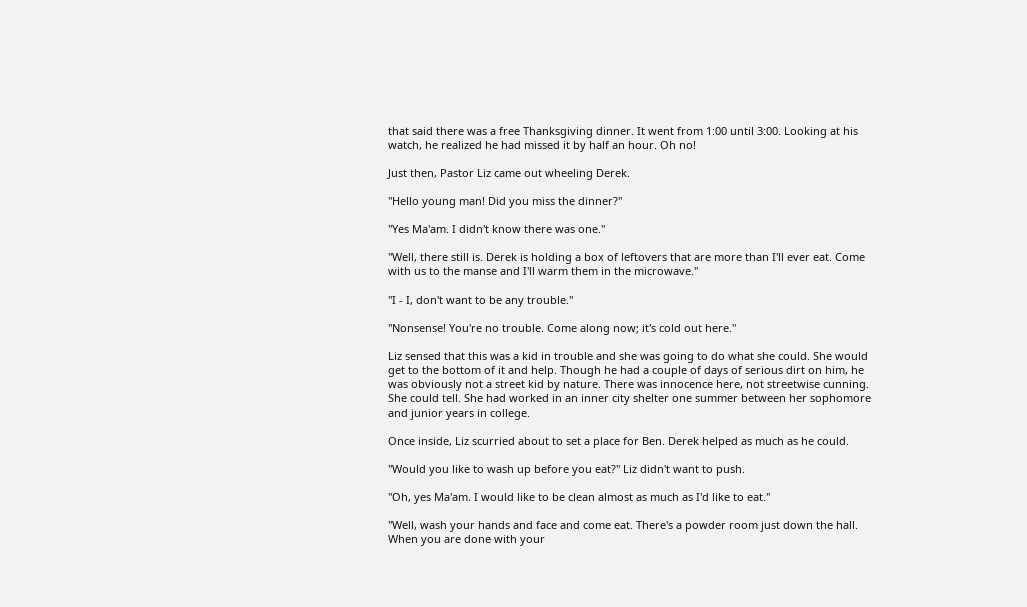that said there was a free Thanksgiving dinner. It went from 1:00 until 3:00. Looking at his watch, he realized he had missed it by half an hour. Oh no!

Just then, Pastor Liz came out wheeling Derek.

"Hello young man! Did you miss the dinner?"

"Yes Ma'am. I didn't know there was one."

"Well, there still is. Derek is holding a box of leftovers that are more than I'll ever eat. Come with us to the manse and I'll warm them in the microwave."

"I - I, don't want to be any trouble."

"Nonsense! You're no trouble. Come along now; it's cold out here."

Liz sensed that this was a kid in trouble and she was going to do what she could. She would get to the bottom of it and help. Though he had a couple of days of serious dirt on him, he was obviously not a street kid by nature. There was innocence here, not streetwise cunning. She could tell. She had worked in an inner city shelter one summer between her sophomore and junior years in college.

Once inside, Liz scurried about to set a place for Ben. Derek helped as much as he could.

"Would you like to wash up before you eat?" Liz didn't want to push.

"Oh, yes Ma'am. I would like to be clean almost as much as I'd like to eat."

"Well, wash your hands and face and come eat. There's a powder room just down the hall. When you are done with your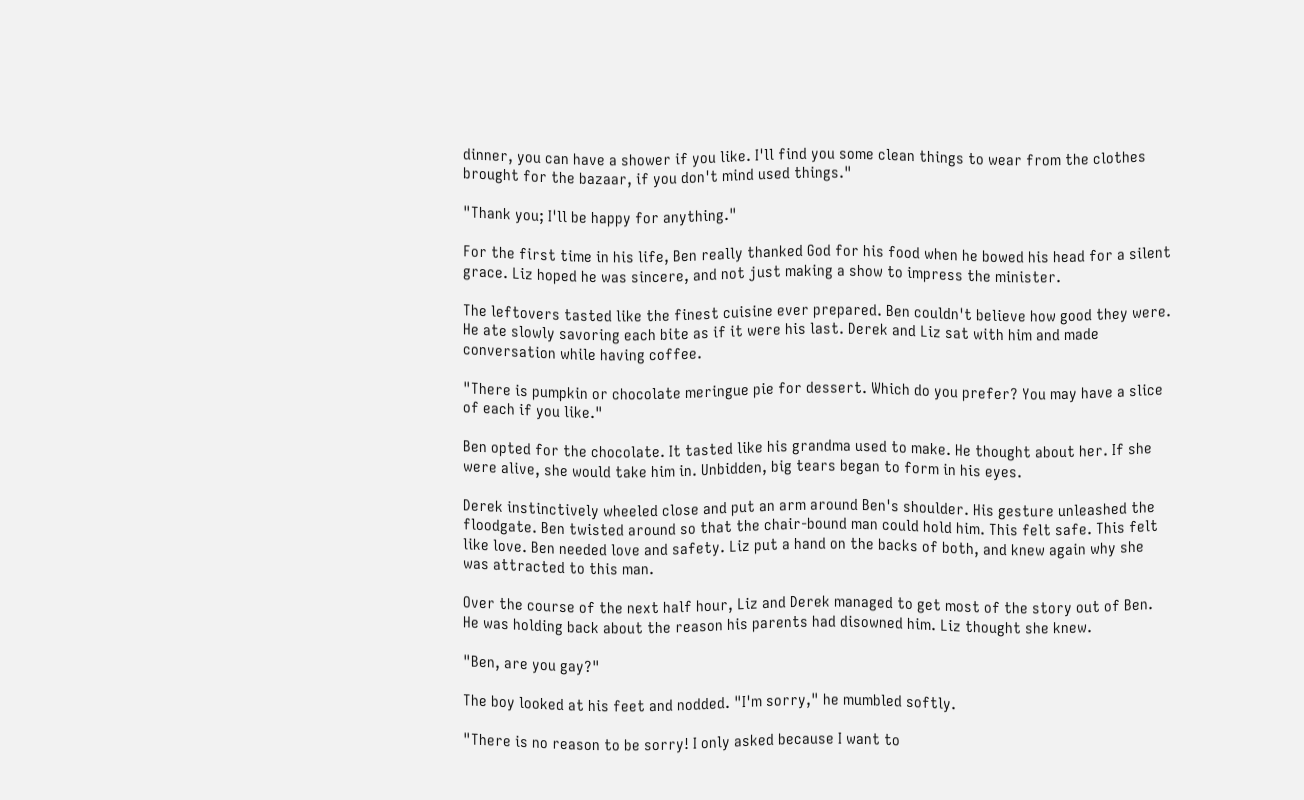dinner, you can have a shower if you like. I'll find you some clean things to wear from the clothes brought for the bazaar, if you don't mind used things."

"Thank you; I'll be happy for anything."

For the first time in his life, Ben really thanked God for his food when he bowed his head for a silent grace. Liz hoped he was sincere, and not just making a show to impress the minister.

The leftovers tasted like the finest cuisine ever prepared. Ben couldn't believe how good they were. He ate slowly savoring each bite as if it were his last. Derek and Liz sat with him and made conversation while having coffee.

"There is pumpkin or chocolate meringue pie for dessert. Which do you prefer? You may have a slice of each if you like."

Ben opted for the chocolate. It tasted like his grandma used to make. He thought about her. If she were alive, she would take him in. Unbidden, big tears began to form in his eyes.

Derek instinctively wheeled close and put an arm around Ben's shoulder. His gesture unleashed the floodgate. Ben twisted around so that the chair-bound man could hold him. This felt safe. This felt like love. Ben needed love and safety. Liz put a hand on the backs of both, and knew again why she was attracted to this man.

Over the course of the next half hour, Liz and Derek managed to get most of the story out of Ben. He was holding back about the reason his parents had disowned him. Liz thought she knew.

"Ben, are you gay?"

The boy looked at his feet and nodded. "I'm sorry," he mumbled softly.

"There is no reason to be sorry! I only asked because I want to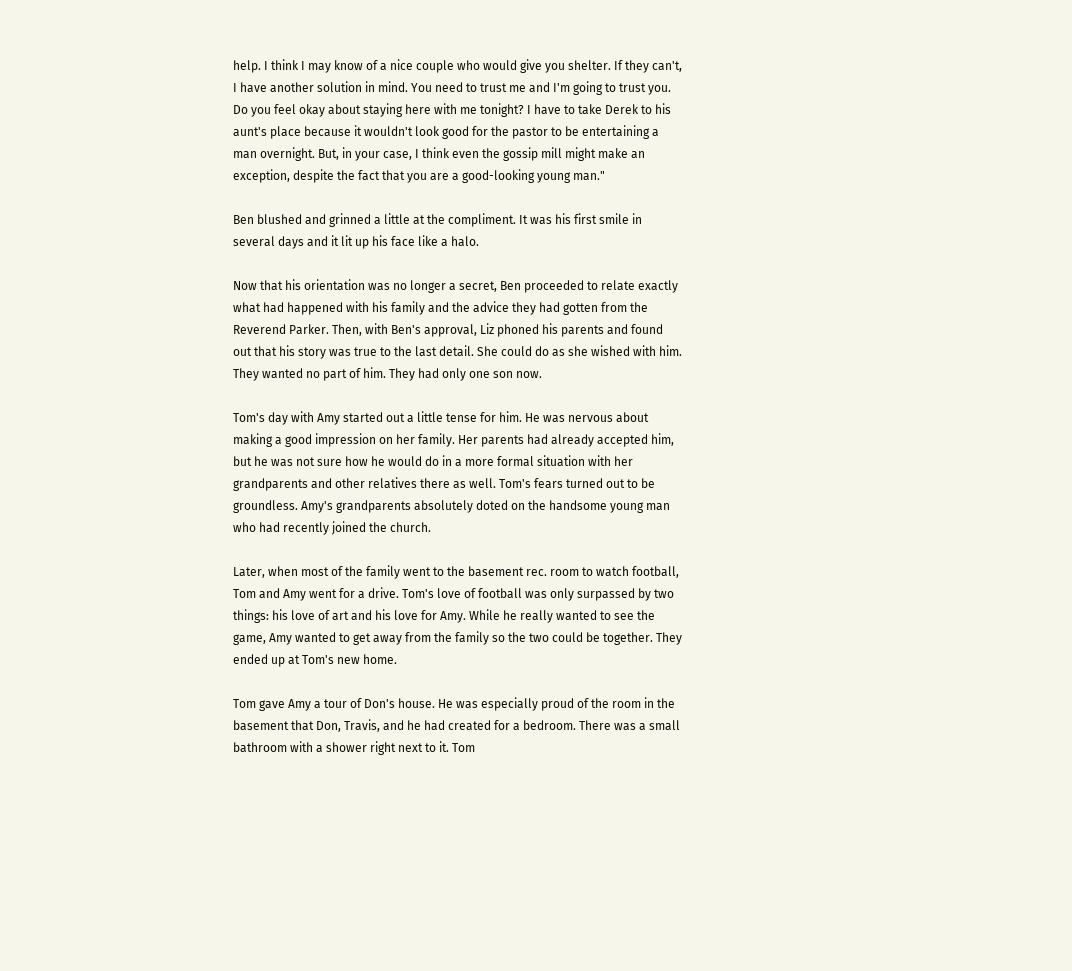help. I think I may know of a nice couple who would give you shelter. If they can't, I have another solution in mind. You need to trust me and I'm going to trust you. Do you feel okay about staying here with me tonight? I have to take Derek to his aunt's place because it wouldn't look good for the pastor to be entertaining a man overnight. But, in your case, I think even the gossip mill might make an exception, despite the fact that you are a good-looking young man."

Ben blushed and grinned a little at the compliment. It was his first smile in several days and it lit up his face like a halo.

Now that his orientation was no longer a secret, Ben proceeded to relate exactly what had happened with his family and the advice they had gotten from the Reverend Parker. Then, with Ben's approval, Liz phoned his parents and found out that his story was true to the last detail. She could do as she wished with him. They wanted no part of him. They had only one son now.

Tom's day with Amy started out a little tense for him. He was nervous about making a good impression on her family. Her parents had already accepted him, but he was not sure how he would do in a more formal situation with her grandparents and other relatives there as well. Tom's fears turned out to be groundless. Amy's grandparents absolutely doted on the handsome young man who had recently joined the church.

Later, when most of the family went to the basement rec. room to watch football, Tom and Amy went for a drive. Tom's love of football was only surpassed by two things: his love of art and his love for Amy. While he really wanted to see the game, Amy wanted to get away from the family so the two could be together. They ended up at Tom's new home.

Tom gave Amy a tour of Don's house. He was especially proud of the room in the basement that Don, Travis, and he had created for a bedroom. There was a small bathroom with a shower right next to it. Tom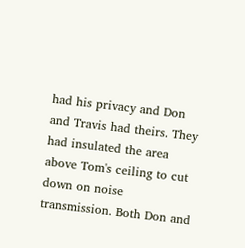had his privacy and Don and Travis had theirs. They had insulated the area above Tom's ceiling to cut down on noise transmission. Both Don and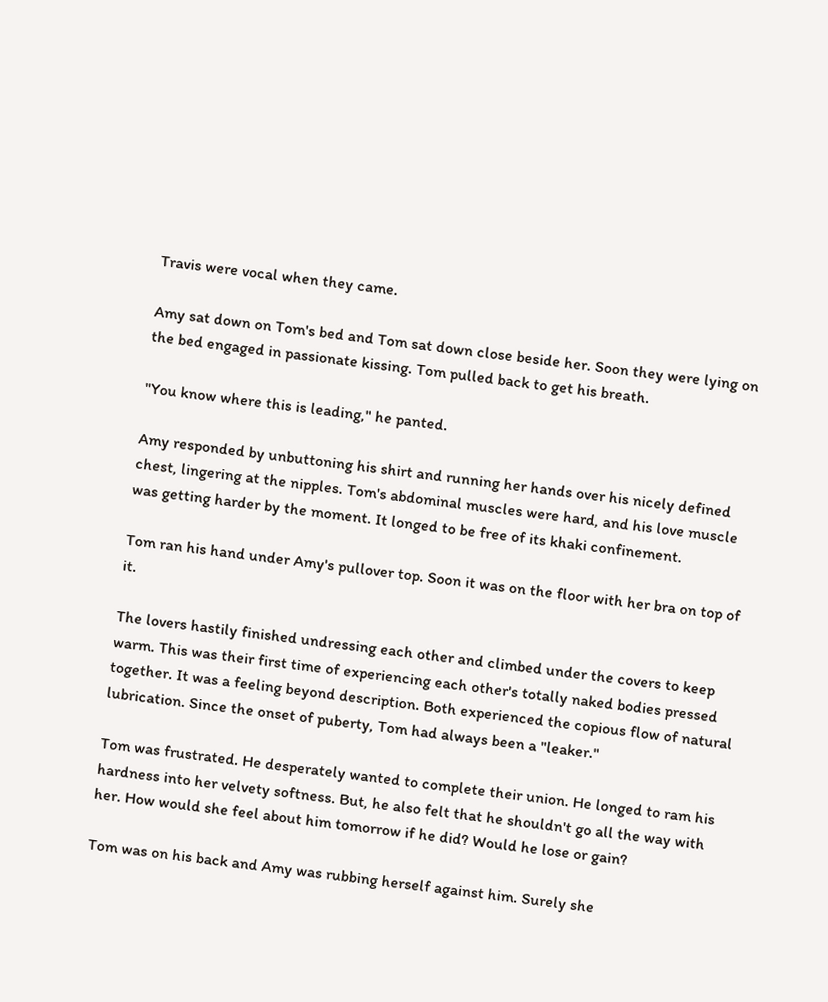Travis were vocal when they came.

Amy sat down on Tom's bed and Tom sat down close beside her. Soon they were lying on the bed engaged in passionate kissing. Tom pulled back to get his breath.

"You know where this is leading," he panted.

Amy responded by unbuttoning his shirt and running her hands over his nicely defined chest, lingering at the nipples. Tom's abdominal muscles were hard, and his love muscle was getting harder by the moment. It longed to be free of its khaki confinement.

Tom ran his hand under Amy's pullover top. Soon it was on the floor with her bra on top of it.

The lovers hastily finished undressing each other and climbed under the covers to keep warm. This was their first time of experiencing each other's totally naked bodies pressed together. It was a feeling beyond description. Both experienced the copious flow of natural lubrication. Since the onset of puberty, Tom had always been a "leaker."

Tom was frustrated. He desperately wanted to complete their union. He longed to ram his hardness into her velvety softness. But, he also felt that he shouldn't go all the way with her. How would she feel about him tomorrow if he did? Would he lose or gain?

Tom was on his back and Amy was rubbing herself against him. Surely she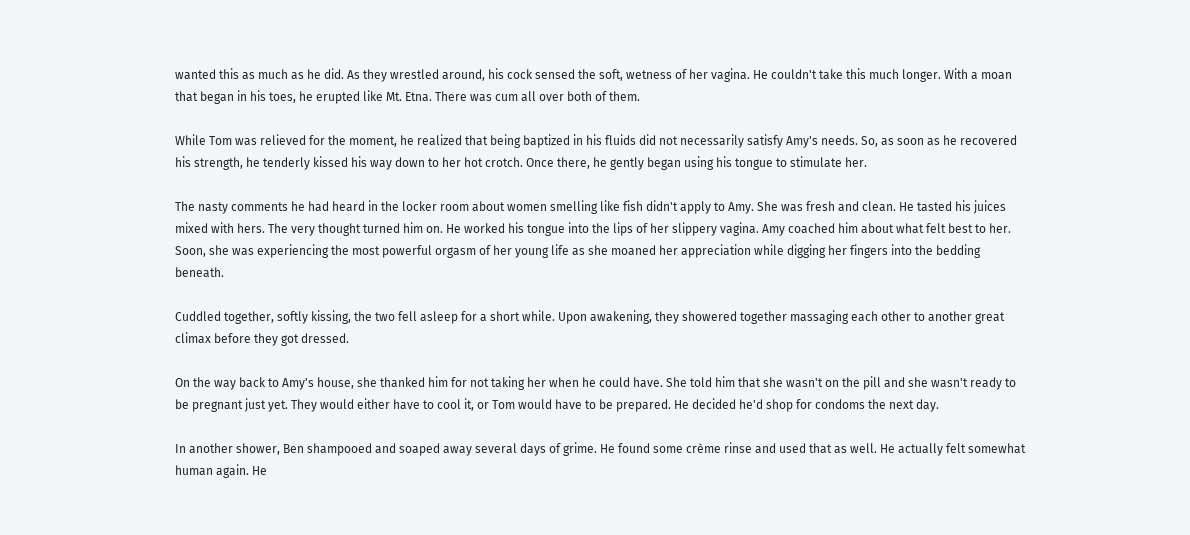wanted this as much as he did. As they wrestled around, his cock sensed the soft, wetness of her vagina. He couldn't take this much longer. With a moan that began in his toes, he erupted like Mt. Etna. There was cum all over both of them.

While Tom was relieved for the moment, he realized that being baptized in his fluids did not necessarily satisfy Amy's needs. So, as soon as he recovered his strength, he tenderly kissed his way down to her hot crotch. Once there, he gently began using his tongue to stimulate her.

The nasty comments he had heard in the locker room about women smelling like fish didn't apply to Amy. She was fresh and clean. He tasted his juices mixed with hers. The very thought turned him on. He worked his tongue into the lips of her slippery vagina. Amy coached him about what felt best to her. Soon, she was experiencing the most powerful orgasm of her young life as she moaned her appreciation while digging her fingers into the bedding beneath.

Cuddled together, softly kissing, the two fell asleep for a short while. Upon awakening, they showered together massaging each other to another great climax before they got dressed.

On the way back to Amy's house, she thanked him for not taking her when he could have. She told him that she wasn't on the pill and she wasn't ready to be pregnant just yet. They would either have to cool it, or Tom would have to be prepared. He decided he'd shop for condoms the next day.

In another shower, Ben shampooed and soaped away several days of grime. He found some crème rinse and used that as well. He actually felt somewhat human again. He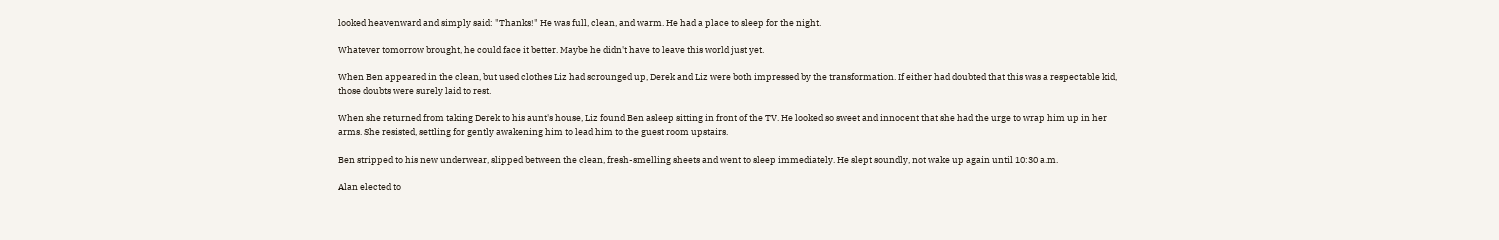looked heavenward and simply said: "Thanks!" He was full, clean, and warm. He had a place to sleep for the night.

Whatever tomorrow brought, he could face it better. Maybe he didn't have to leave this world just yet.

When Ben appeared in the clean, but used clothes Liz had scrounged up, Derek and Liz were both impressed by the transformation. If either had doubted that this was a respectable kid, those doubts were surely laid to rest.

When she returned from taking Derek to his aunt's house, Liz found Ben asleep sitting in front of the TV. He looked so sweet and innocent that she had the urge to wrap him up in her arms. She resisted, settling for gently awakening him to lead him to the guest room upstairs.

Ben stripped to his new underwear, slipped between the clean, fresh-smelling sheets and went to sleep immediately. He slept soundly, not wake up again until 10:30 a.m.

Alan elected to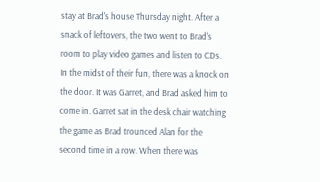stay at Brad's house Thursday night. After a snack of leftovers, the two went to Brad's room to play video games and listen to CDs. In the midst of their fun, there was a knock on the door. It was Garret, and Brad asked him to come in. Garret sat in the desk chair watching the game as Brad trounced Alan for the second time in a row. When there was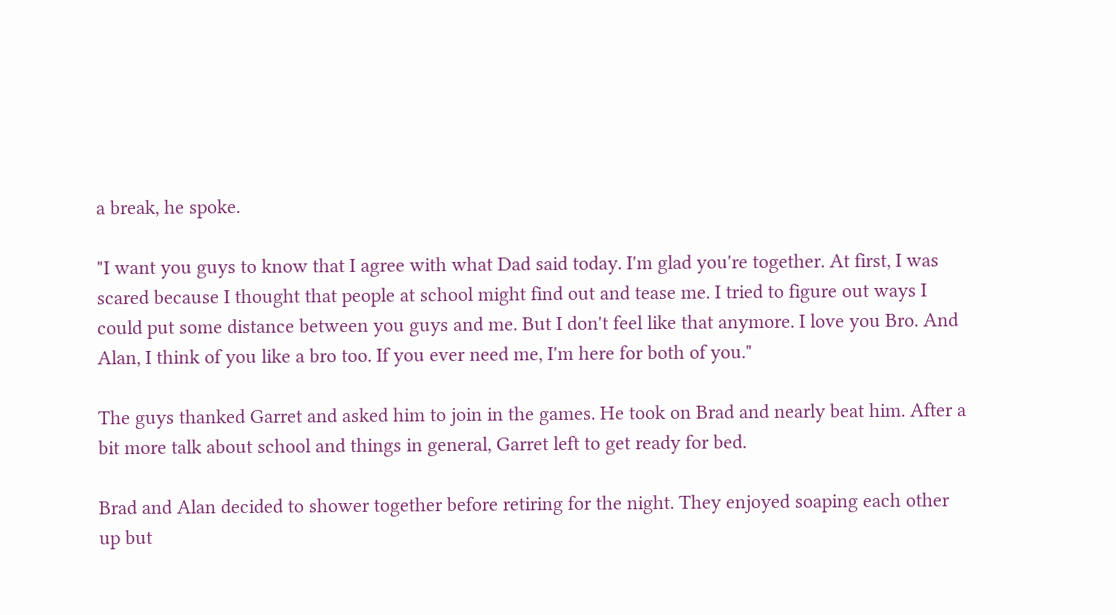a break, he spoke.

"I want you guys to know that I agree with what Dad said today. I'm glad you're together. At first, I was scared because I thought that people at school might find out and tease me. I tried to figure out ways I could put some distance between you guys and me. But I don't feel like that anymore. I love you Bro. And Alan, I think of you like a bro too. If you ever need me, I'm here for both of you."

The guys thanked Garret and asked him to join in the games. He took on Brad and nearly beat him. After a bit more talk about school and things in general, Garret left to get ready for bed.

Brad and Alan decided to shower together before retiring for the night. They enjoyed soaping each other up but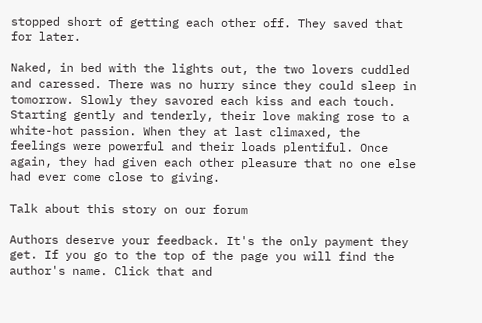stopped short of getting each other off. They saved that for later.

Naked, in bed with the lights out, the two lovers cuddled and caressed. There was no hurry since they could sleep in tomorrow. Slowly they savored each kiss and each touch. Starting gently and tenderly, their love making rose to a white-hot passion. When they at last climaxed, the feelings were powerful and their loads plentiful. Once again, they had given each other pleasure that no one else had ever come close to giving.

Talk about this story on our forum

Authors deserve your feedback. It's the only payment they get. If you go to the top of the page you will find the author's name. Click that and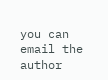you can email the author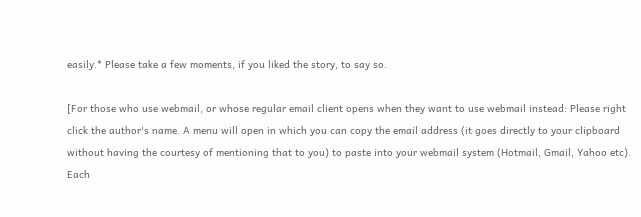easily.* Please take a few moments, if you liked the story, to say so.

[For those who use webmail, or whose regular email client opens when they want to use webmail instead: Please right click the author's name. A menu will open in which you can copy the email address (it goes directly to your clipboard without having the courtesy of mentioning that to you) to paste into your webmail system (Hotmail, Gmail, Yahoo etc). Each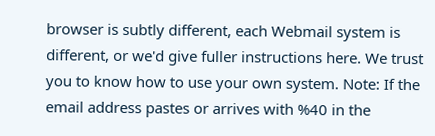browser is subtly different, each Webmail system is different, or we'd give fuller instructions here. We trust you to know how to use your own system. Note: If the email address pastes or arrives with %40 in the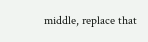middle, replace that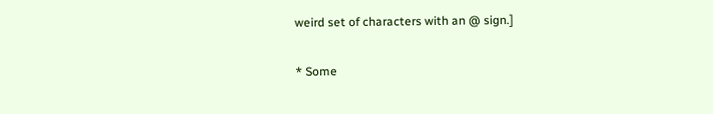weird set of characters with an @ sign.]

* Some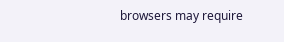browsers may require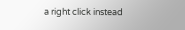a right click instead